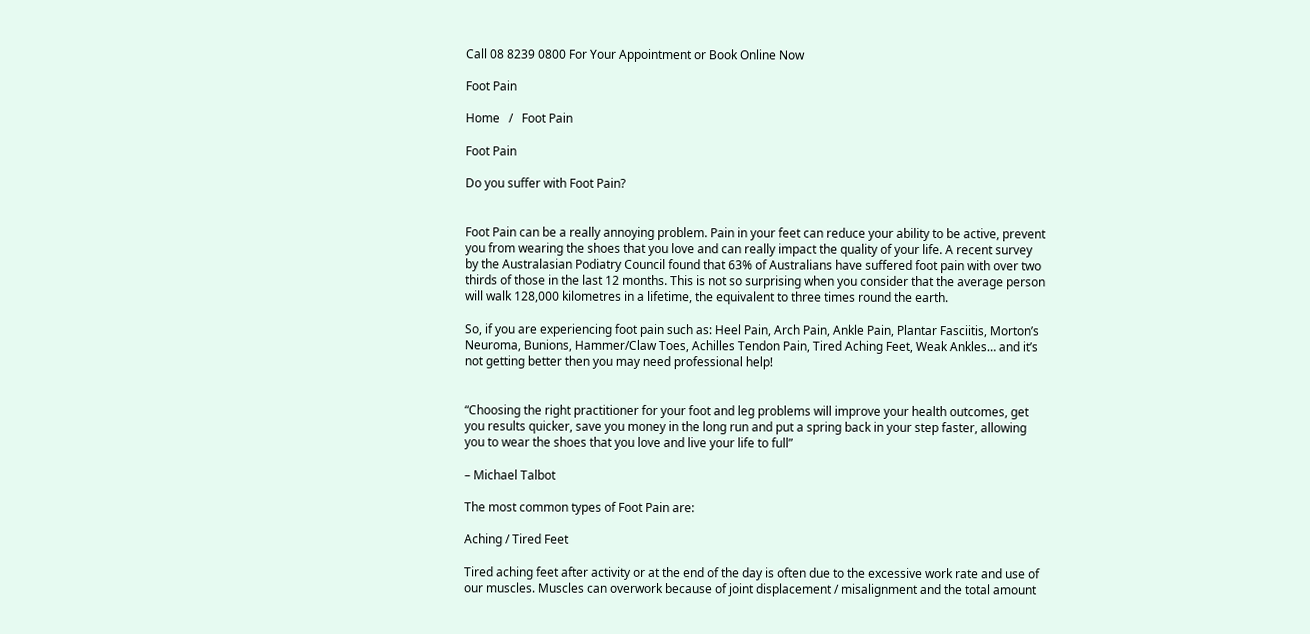Call 08 8239 0800 For Your Appointment or Book Online Now

Foot Pain

Home   /   Foot Pain

Foot Pain

Do you suffer with Foot Pain?


Foot Pain can be a really annoying problem. Pain in your feet can reduce your ability to be active, prevent you from wearing the shoes that you love and can really impact the quality of your life. A recent survey by the Australasian Podiatry Council found that 63% of Australians have suffered foot pain with over two thirds of those in the last 12 months. This is not so surprising when you consider that the average person will walk 128,000 kilometres in a lifetime, the equivalent to three times round the earth.

So, if you are experiencing foot pain such as: Heel Pain, Arch Pain, Ankle Pain, Plantar Fasciitis, Morton’s Neuroma, Bunions, Hammer/Claw Toes, Achilles Tendon Pain, Tired Aching Feet, Weak Ankles… and it’s not getting better then you may need professional help!


“Choosing the right practitioner for your foot and leg problems will improve your health outcomes, get you results quicker, save you money in the long run and put a spring back in your step faster, allowing you to wear the shoes that you love and live your life to full”

– Michael Talbot

The most common types of Foot Pain are:

Aching / Tired Feet

Tired aching feet after activity or at the end of the day is often due to the excessive work rate and use of our muscles. Muscles can overwork because of joint displacement / misalignment and the total amount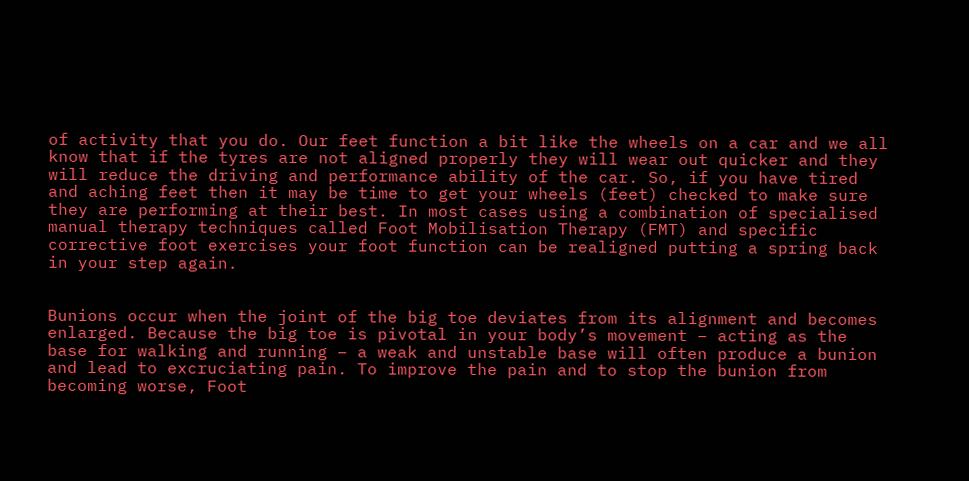of activity that you do. Our feet function a bit like the wheels on a car and we all know that if the tyres are not aligned properly they will wear out quicker and they will reduce the driving and performance ability of the car. So, if you have tired and aching feet then it may be time to get your wheels (feet) checked to make sure they are performing at their best. In most cases using a combination of specialised manual therapy techniques called Foot Mobilisation Therapy (FMT) and specific corrective foot exercises your foot function can be realigned putting a spring back in your step again.


Bunions occur when the joint of the big toe deviates from its alignment and becomes enlarged. Because the big toe is pivotal in your body’s movement – acting as the base for walking and running – a weak and unstable base will often produce a bunion and lead to excruciating pain. To improve the pain and to stop the bunion from becoming worse, Foot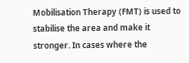Mobilisation Therapy (FMT) is used to stabilise the area and make it stronger. In cases where the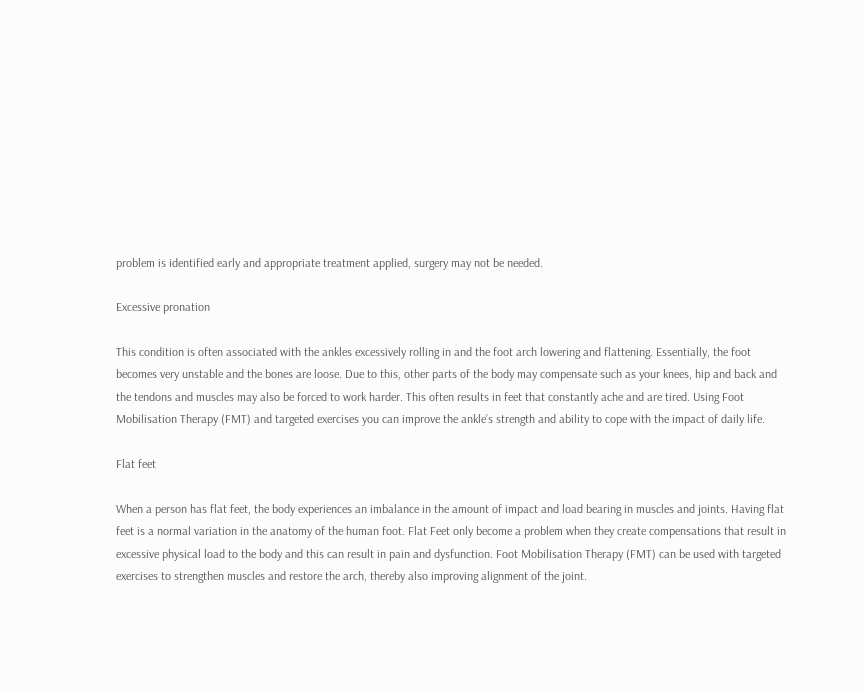problem is identified early and appropriate treatment applied, surgery may not be needed.

Excessive pronation

This condition is often associated with the ankles excessively rolling in and the foot arch lowering and flattening. Essentially, the foot becomes very unstable and the bones are loose. Due to this, other parts of the body may compensate such as your knees, hip and back and the tendons and muscles may also be forced to work harder. This often results in feet that constantly ache and are tired. Using Foot Mobilisation Therapy (FMT) and targeted exercises you can improve the ankle’s strength and ability to cope with the impact of daily life.

Flat feet

When a person has flat feet, the body experiences an imbalance in the amount of impact and load bearing in muscles and joints. Having flat feet is a normal variation in the anatomy of the human foot. Flat Feet only become a problem when they create compensations that result in excessive physical load to the body and this can result in pain and dysfunction. Foot Mobilisation Therapy (FMT) can be used with targeted exercises to strengthen muscles and restore the arch, thereby also improving alignment of the joint.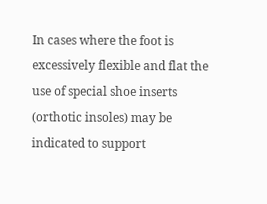In cases where the foot is excessively flexible and flat the use of special shoe inserts (orthotic insoles) may be indicated to support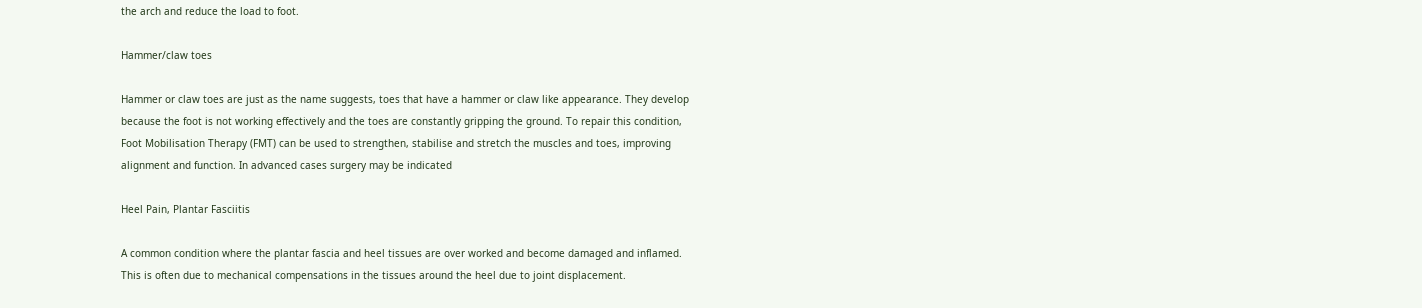the arch and reduce the load to foot.

Hammer/claw toes

Hammer or claw toes are just as the name suggests, toes that have a hammer or claw like appearance. They develop because the foot is not working effectively and the toes are constantly gripping the ground. To repair this condition, Foot Mobilisation Therapy (FMT) can be used to strengthen, stabilise and stretch the muscles and toes, improving alignment and function. In advanced cases surgery may be indicated

Heel Pain, Plantar Fasciitis

A common condition where the plantar fascia and heel tissues are over worked and become damaged and inflamed. This is often due to mechanical compensations in the tissues around the heel due to joint displacement.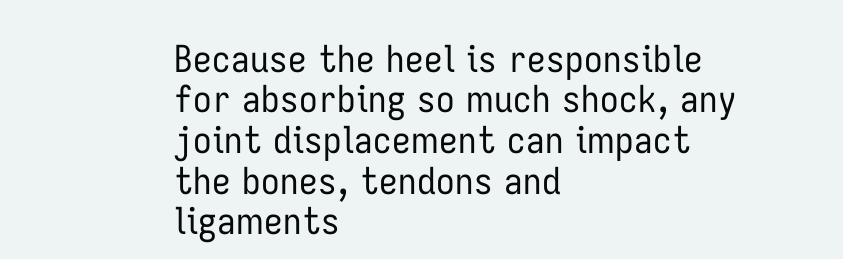Because the heel is responsible for absorbing so much shock, any joint displacement can impact the bones, tendons and ligaments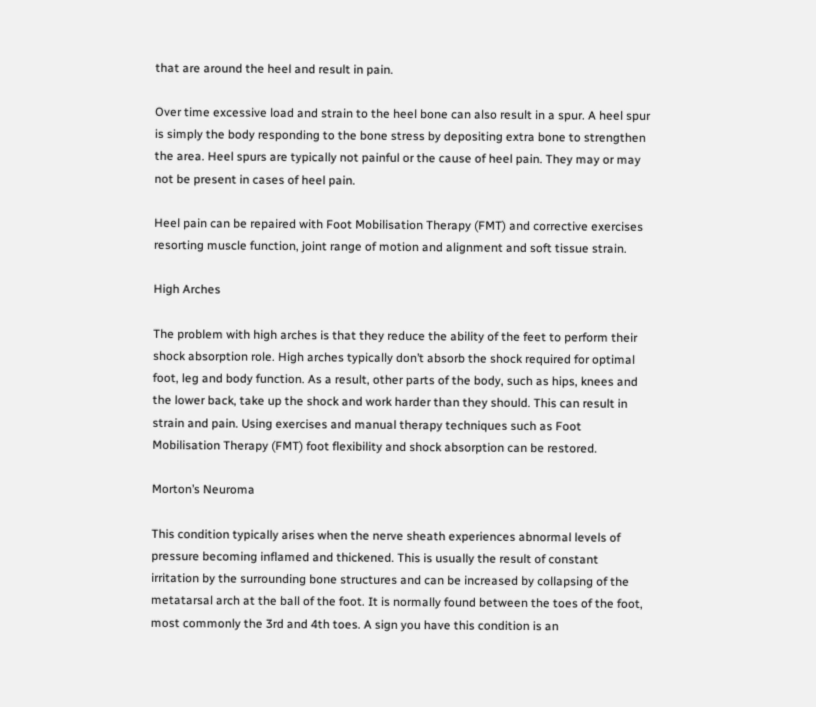that are around the heel and result in pain.

Over time excessive load and strain to the heel bone can also result in a spur. A heel spur is simply the body responding to the bone stress by depositing extra bone to strengthen the area. Heel spurs are typically not painful or the cause of heel pain. They may or may not be present in cases of heel pain.

Heel pain can be repaired with Foot Mobilisation Therapy (FMT) and corrective exercises resorting muscle function, joint range of motion and alignment and soft tissue strain.

High Arches

The problem with high arches is that they reduce the ability of the feet to perform their shock absorption role. High arches typically don’t absorb the shock required for optimal foot, leg and body function. As a result, other parts of the body, such as hips, knees and the lower back, take up the shock and work harder than they should. This can result in strain and pain. Using exercises and manual therapy techniques such as Foot Mobilisation Therapy (FMT) foot flexibility and shock absorption can be restored.

Morton’s Neuroma

This condition typically arises when the nerve sheath experiences abnormal levels of pressure becoming inflamed and thickened. This is usually the result of constant irritation by the surrounding bone structures and can be increased by collapsing of the metatarsal arch at the ball of the foot. It is normally found between the toes of the foot, most commonly the 3rd and 4th toes. A sign you have this condition is an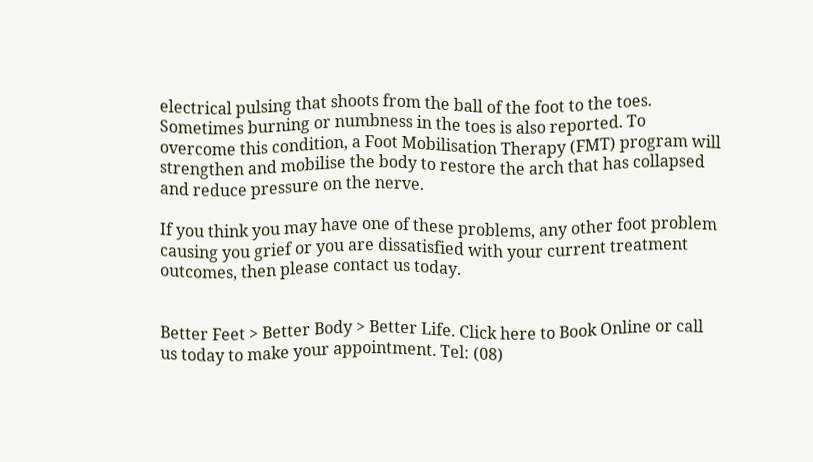electrical pulsing that shoots from the ball of the foot to the toes. Sometimes burning or numbness in the toes is also reported. To overcome this condition, a Foot Mobilisation Therapy (FMT) program will strengthen and mobilise the body to restore the arch that has collapsed and reduce pressure on the nerve.

If you think you may have one of these problems, any other foot problem causing you grief or you are dissatisfied with your current treatment outcomes, then please contact us today.


Better Feet > Better Body > Better Life. Click here to Book Online or call us today to make your appointment. Tel: (08)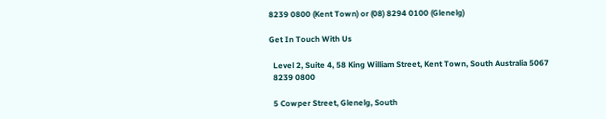8239 0800 (Kent Town) or (08) 8294 0100 (Glenelg)

Get In Touch With Us

  Level 2, Suite 4, 58 King William Street, Kent Town, South Australia 5067
  8239 0800

  5 Cowper Street, Glenelg, South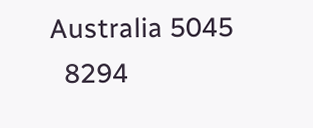Australia 5045
  8294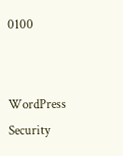0100


WordPress Security